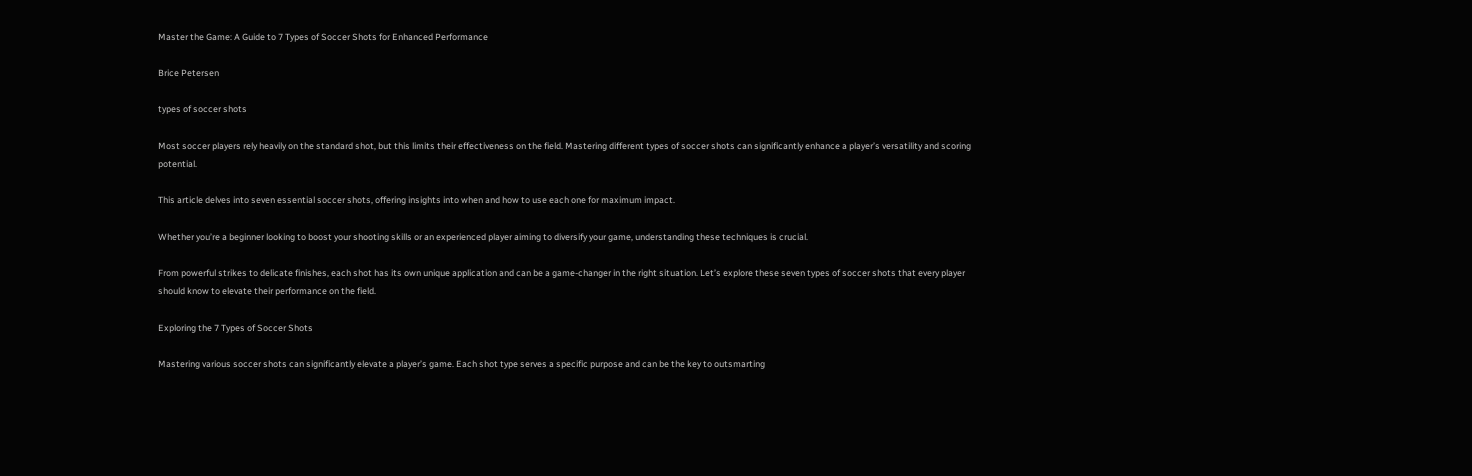Master the Game: A Guide to 7 Types of Soccer Shots for Enhanced Performance

Brice Petersen

types of soccer shots

Most soccer players rely heavily on the standard shot, but this limits their effectiveness on the field. Mastering different types of soccer shots can significantly enhance a player’s versatility and scoring potential.

This article delves into seven essential soccer shots, offering insights into when and how to use each one for maximum impact.

Whether you’re a beginner looking to boost your shooting skills or an experienced player aiming to diversify your game, understanding these techniques is crucial.

From powerful strikes to delicate finishes, each shot has its own unique application and can be a game-changer in the right situation. Let’s explore these seven types of soccer shots that every player should know to elevate their performance on the field.

Exploring the 7 Types of Soccer Shots

Mastering various soccer shots can significantly elevate a player’s game. Each shot type serves a specific purpose and can be the key to outsmarting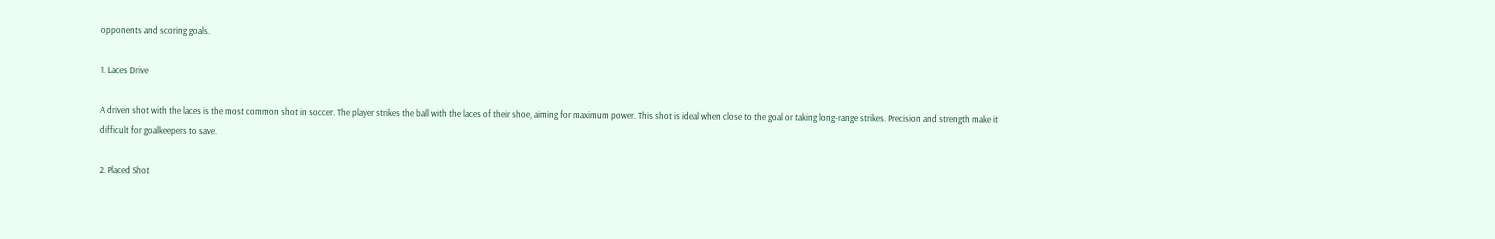opponents and scoring goals.

1. Laces Drive

A driven shot with the laces is the most common shot in soccer. The player strikes the ball with the laces of their shoe, aiming for maximum power. This shot is ideal when close to the goal or taking long-range strikes. Precision and strength make it difficult for goalkeepers to save.

2. Placed Shot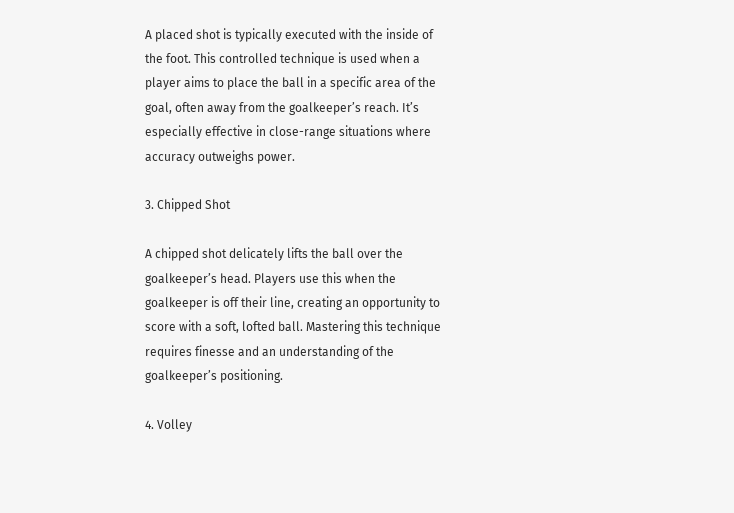A placed shot is typically executed with the inside of the foot. This controlled technique is used when a player aims to place the ball in a specific area of the goal, often away from the goalkeeper’s reach. It’s especially effective in close-range situations where accuracy outweighs power.

3. Chipped Shot

A chipped shot delicately lifts the ball over the goalkeeper’s head. Players use this when the goalkeeper is off their line, creating an opportunity to score with a soft, lofted ball. Mastering this technique requires finesse and an understanding of the goalkeeper’s positioning.

4. Volley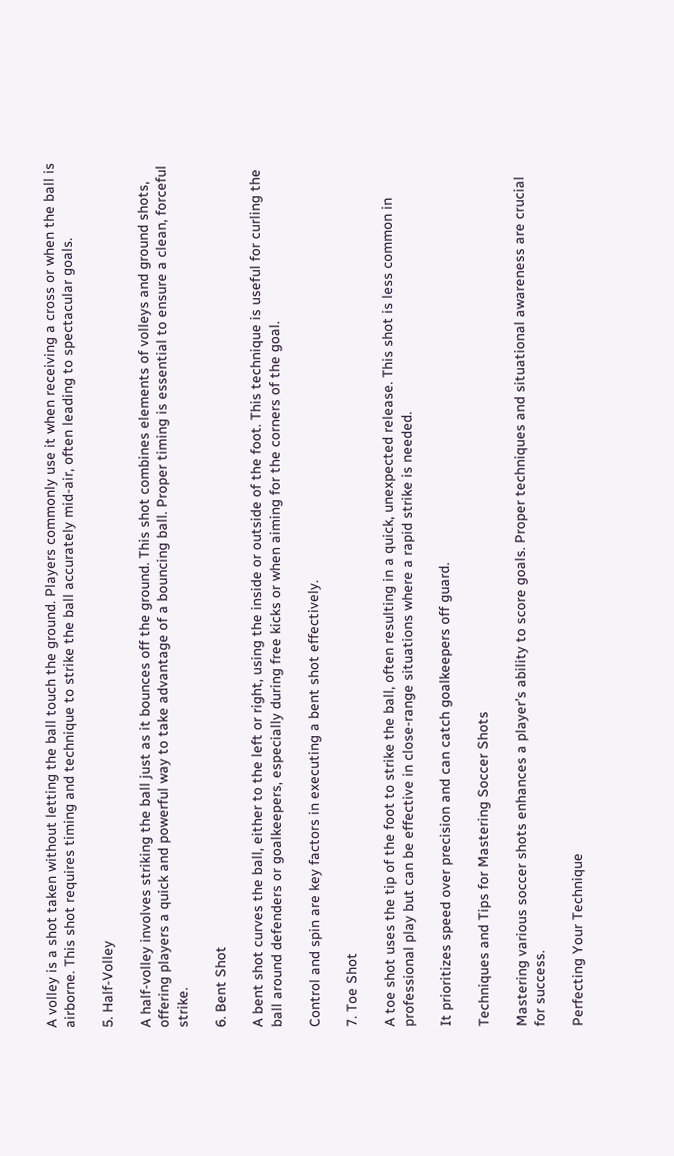A volley is a shot taken without letting the ball touch the ground. Players commonly use it when receiving a cross or when the ball is airborne. This shot requires timing and technique to strike the ball accurately mid-air, often leading to spectacular goals.

5. Half-Volley

A half-volley involves striking the ball just as it bounces off the ground. This shot combines elements of volleys and ground shots, offering players a quick and powerful way to take advantage of a bouncing ball. Proper timing is essential to ensure a clean, forceful strike.

6. Bent Shot

A bent shot curves the ball, either to the left or right, using the inside or outside of the foot. This technique is useful for curling the ball around defenders or goalkeepers, especially during free kicks or when aiming for the corners of the goal.

Control and spin are key factors in executing a bent shot effectively.

7. Toe Shot

A toe shot uses the tip of the foot to strike the ball, often resulting in a quick, unexpected release. This shot is less common in professional play but can be effective in close-range situations where a rapid strike is needed.

It prioritizes speed over precision and can catch goalkeepers off guard.

Techniques and Tips for Mastering Soccer Shots

Mastering various soccer shots enhances a player’s ability to score goals. Proper techniques and situational awareness are crucial for success.

Perfecting Your Technique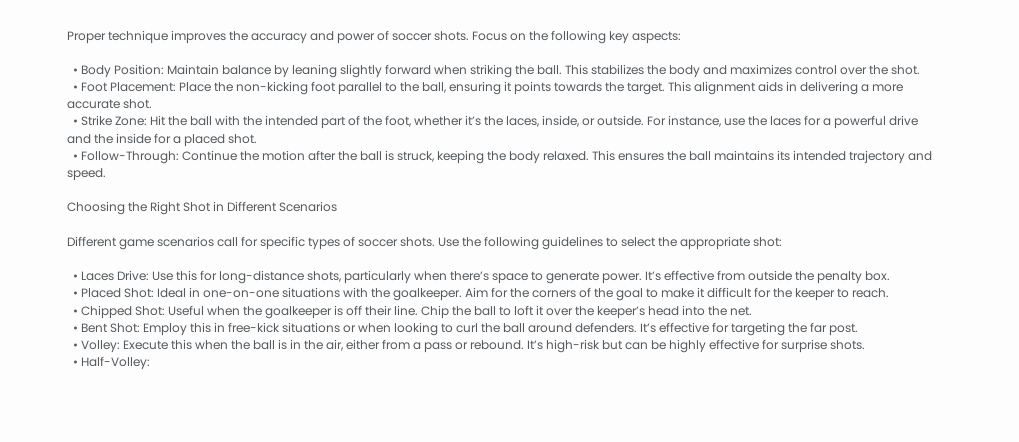Proper technique improves the accuracy and power of soccer shots. Focus on the following key aspects:

  • Body Position: Maintain balance by leaning slightly forward when striking the ball. This stabilizes the body and maximizes control over the shot.
  • Foot Placement: Place the non-kicking foot parallel to the ball, ensuring it points towards the target. This alignment aids in delivering a more accurate shot.
  • Strike Zone: Hit the ball with the intended part of the foot, whether it’s the laces, inside, or outside. For instance, use the laces for a powerful drive and the inside for a placed shot.
  • Follow-Through: Continue the motion after the ball is struck, keeping the body relaxed. This ensures the ball maintains its intended trajectory and speed.

Choosing the Right Shot in Different Scenarios

Different game scenarios call for specific types of soccer shots. Use the following guidelines to select the appropriate shot:

  • Laces Drive: Use this for long-distance shots, particularly when there’s space to generate power. It’s effective from outside the penalty box.
  • Placed Shot: Ideal in one-on-one situations with the goalkeeper. Aim for the corners of the goal to make it difficult for the keeper to reach.
  • Chipped Shot: Useful when the goalkeeper is off their line. Chip the ball to loft it over the keeper’s head into the net.
  • Bent Shot: Employ this in free-kick situations or when looking to curl the ball around defenders. It’s effective for targeting the far post.
  • Volley: Execute this when the ball is in the air, either from a pass or rebound. It’s high-risk but can be highly effective for surprise shots.
  • Half-Volley: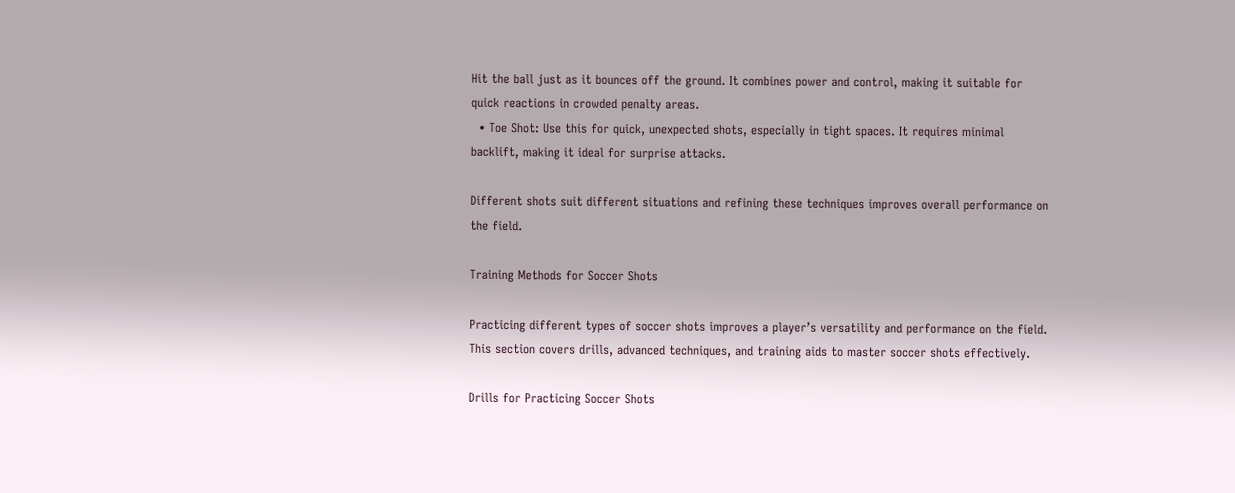Hit the ball just as it bounces off the ground. It combines power and control, making it suitable for quick reactions in crowded penalty areas.
  • Toe Shot: Use this for quick, unexpected shots, especially in tight spaces. It requires minimal backlift, making it ideal for surprise attacks.

Different shots suit different situations and refining these techniques improves overall performance on the field.

Training Methods for Soccer Shots

Practicing different types of soccer shots improves a player’s versatility and performance on the field. This section covers drills, advanced techniques, and training aids to master soccer shots effectively.

Drills for Practicing Soccer Shots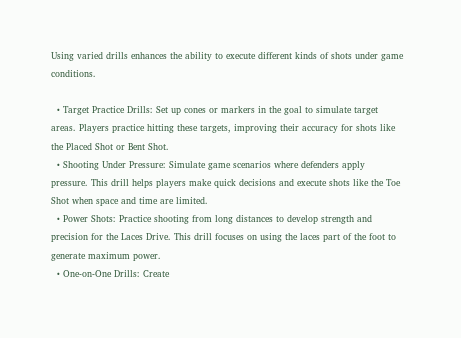Using varied drills enhances the ability to execute different kinds of shots under game conditions.

  • Target Practice Drills: Set up cones or markers in the goal to simulate target areas. Players practice hitting these targets, improving their accuracy for shots like the Placed Shot or Bent Shot.
  • Shooting Under Pressure: Simulate game scenarios where defenders apply pressure. This drill helps players make quick decisions and execute shots like the Toe Shot when space and time are limited.
  • Power Shots: Practice shooting from long distances to develop strength and precision for the Laces Drive. This drill focuses on using the laces part of the foot to generate maximum power.
  • One-on-One Drills: Create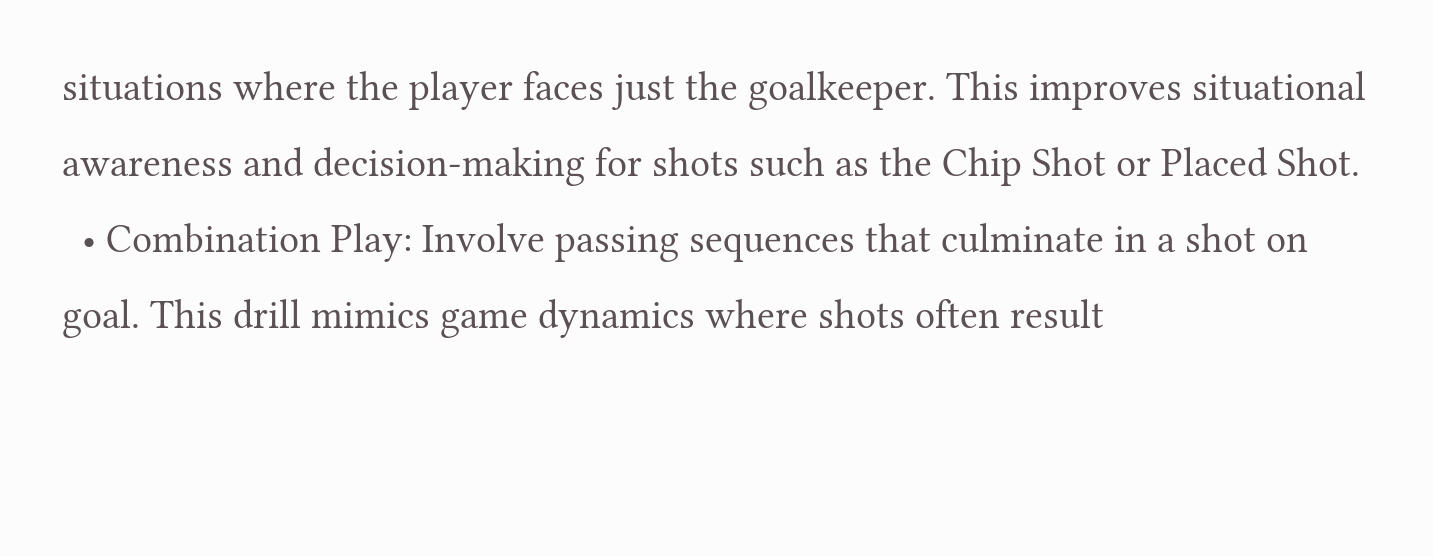situations where the player faces just the goalkeeper. This improves situational awareness and decision-making for shots such as the Chip Shot or Placed Shot.
  • Combination Play: Involve passing sequences that culminate in a shot on goal. This drill mimics game dynamics where shots often result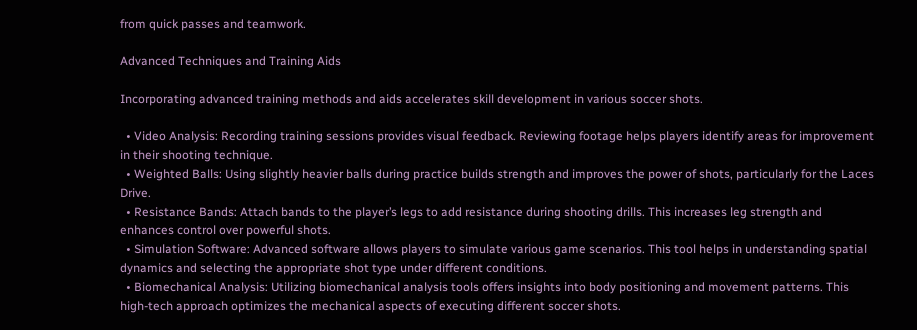from quick passes and teamwork.

Advanced Techniques and Training Aids

Incorporating advanced training methods and aids accelerates skill development in various soccer shots.

  • Video Analysis: Recording training sessions provides visual feedback. Reviewing footage helps players identify areas for improvement in their shooting technique.
  • Weighted Balls: Using slightly heavier balls during practice builds strength and improves the power of shots, particularly for the Laces Drive.
  • Resistance Bands: Attach bands to the player’s legs to add resistance during shooting drills. This increases leg strength and enhances control over powerful shots.
  • Simulation Software: Advanced software allows players to simulate various game scenarios. This tool helps in understanding spatial dynamics and selecting the appropriate shot type under different conditions.
  • Biomechanical Analysis: Utilizing biomechanical analysis tools offers insights into body positioning and movement patterns. This high-tech approach optimizes the mechanical aspects of executing different soccer shots.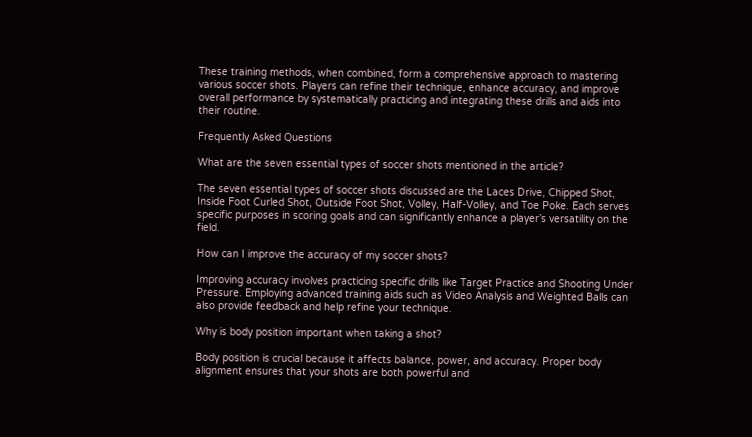These training methods, when combined, form a comprehensive approach to mastering various soccer shots. Players can refine their technique, enhance accuracy, and improve overall performance by systematically practicing and integrating these drills and aids into their routine.

Frequently Asked Questions

What are the seven essential types of soccer shots mentioned in the article?

The seven essential types of soccer shots discussed are the Laces Drive, Chipped Shot, Inside Foot Curled Shot, Outside Foot Shot, Volley, Half-Volley, and Toe Poke. Each serves specific purposes in scoring goals and can significantly enhance a player’s versatility on the field.

How can I improve the accuracy of my soccer shots?

Improving accuracy involves practicing specific drills like Target Practice and Shooting Under Pressure. Employing advanced training aids such as Video Analysis and Weighted Balls can also provide feedback and help refine your technique.

Why is body position important when taking a shot?

Body position is crucial because it affects balance, power, and accuracy. Proper body alignment ensures that your shots are both powerful and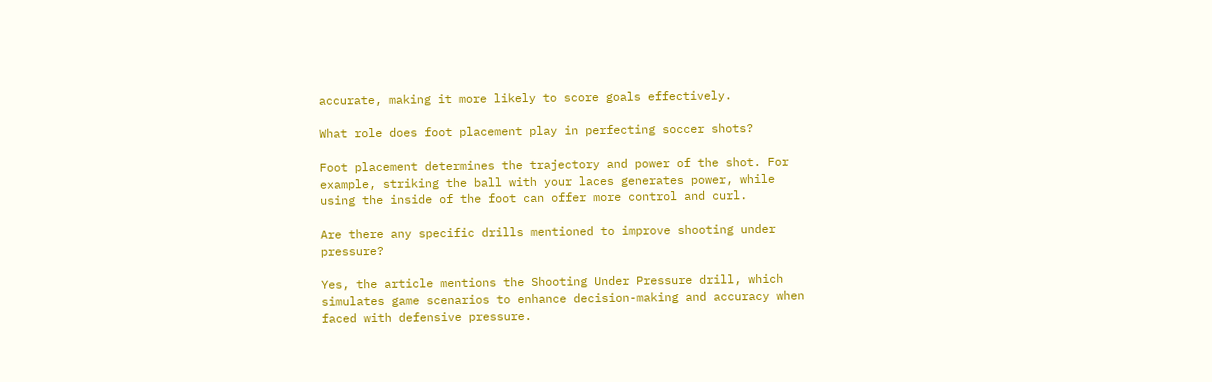accurate, making it more likely to score goals effectively.

What role does foot placement play in perfecting soccer shots?

Foot placement determines the trajectory and power of the shot. For example, striking the ball with your laces generates power, while using the inside of the foot can offer more control and curl.

Are there any specific drills mentioned to improve shooting under pressure?

Yes, the article mentions the Shooting Under Pressure drill, which simulates game scenarios to enhance decision-making and accuracy when faced with defensive pressure.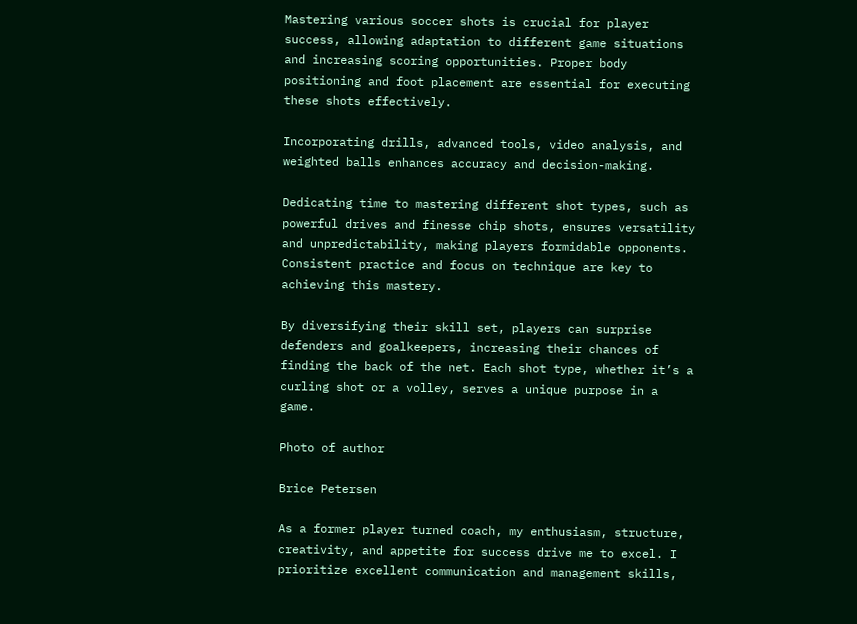Mastering various soccer shots is crucial for player success, allowing adaptation to different game situations and increasing scoring opportunities. Proper body positioning and foot placement are essential for executing these shots effectively.

Incorporating drills, advanced tools, video analysis, and weighted balls enhances accuracy and decision-making.

Dedicating time to mastering different shot types, such as powerful drives and finesse chip shots, ensures versatility and unpredictability, making players formidable opponents. Consistent practice and focus on technique are key to achieving this mastery.

By diversifying their skill set, players can surprise defenders and goalkeepers, increasing their chances of finding the back of the net. Each shot type, whether it’s a curling shot or a volley, serves a unique purpose in a game.

Photo of author

Brice Petersen

As a former player turned coach, my enthusiasm, structure, creativity, and appetite for success drive me to excel. I prioritize excellent communication and management skills,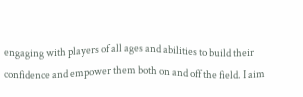engaging with players of all ages and abilities to build their confidence and empower them both on and off the field. I aim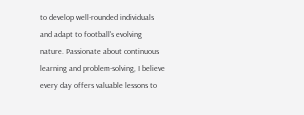to develop well-rounded individuals and adapt to football's evolving nature. Passionate about continuous learning and problem-solving, I believe every day offers valuable lessons to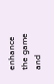enhance the game and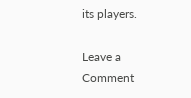its players.

Leave a Comment